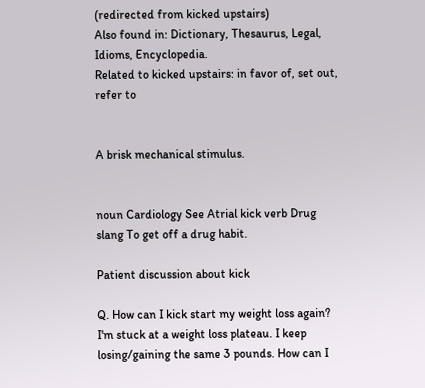(redirected from kicked upstairs)
Also found in: Dictionary, Thesaurus, Legal, Idioms, Encyclopedia.
Related to kicked upstairs: in favor of, set out, refer to


A brisk mechanical stimulus.


noun Cardiology See Atrial kick verb Drug slang To get off a drug habit.

Patient discussion about kick

Q. How can I kick start my weight loss again? I'm stuck at a weight loss plateau. I keep losing/gaining the same 3 pounds. How can I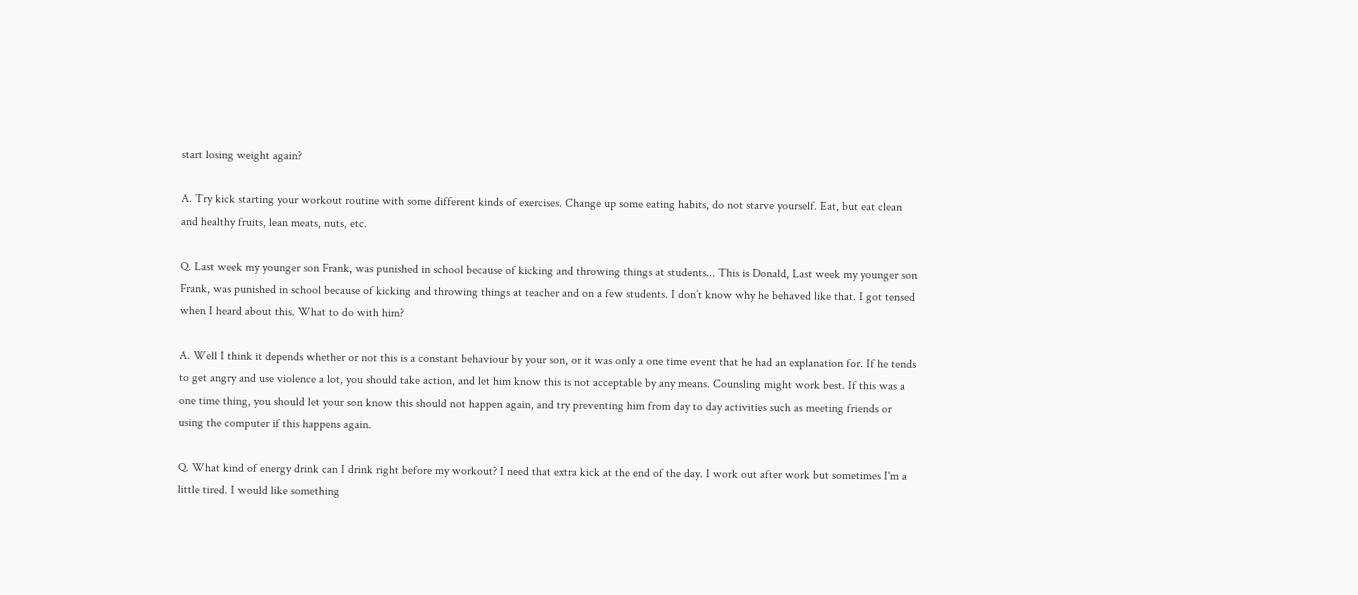start losing weight again?

A. Try kick starting your workout routine with some different kinds of exercises. Change up some eating habits, do not starve yourself. Eat, but eat clean and healthy fruits, lean meats, nuts, etc.

Q. Last week my younger son Frank, was punished in school because of kicking and throwing things at students... This is Donald, Last week my younger son Frank, was punished in school because of kicking and throwing things at teacher and on a few students. I don’t know why he behaved like that. I got tensed when I heard about this. What to do with him?

A. Well I think it depends whether or not this is a constant behaviour by your son, or it was only a one time event that he had an explanation for. If he tends to get angry and use violence a lot, you should take action, and let him know this is not acceptable by any means. Counsling might work best. If this was a one time thing, you should let your son know this should not happen again, and try preventing him from day to day activities such as meeting friends or using the computer if this happens again.

Q. What kind of energy drink can I drink right before my workout? I need that extra kick at the end of the day. I work out after work but sometimes I'm a little tired. I would like something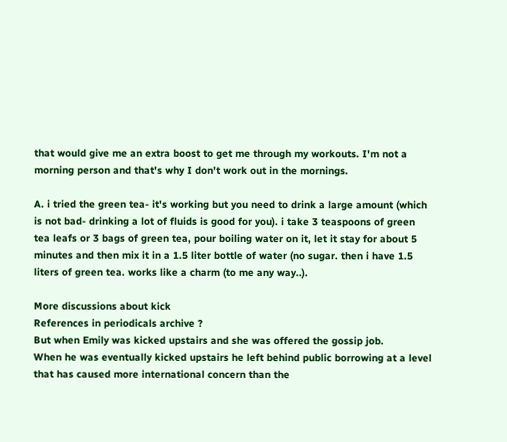that would give me an extra boost to get me through my workouts. I'm not a morning person and that's why I don't work out in the mornings.

A. i tried the green tea- it's working but you need to drink a large amount (which is not bad- drinking a lot of fluids is good for you). i take 3 teaspoons of green tea leafs or 3 bags of green tea, pour boiling water on it, let it stay for about 5 minutes and then mix it in a 1.5 liter bottle of water (no sugar. then i have 1.5 liters of green tea. works like a charm (to me any way..).

More discussions about kick
References in periodicals archive ?
But when Emily was kicked upstairs and she was offered the gossip job.
When he was eventually kicked upstairs he left behind public borrowing at a level that has caused more international concern than the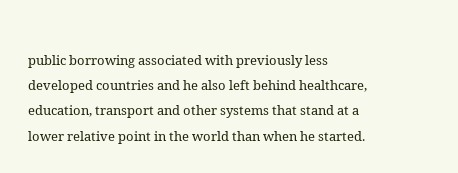public borrowing associated with previously less developed countries and he also left behind healthcare, education, transport and other systems that stand at a lower relative point in the world than when he started.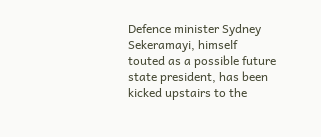Defence minister Sydney Sekeramayi, himself touted as a possible future state president, has been kicked upstairs to the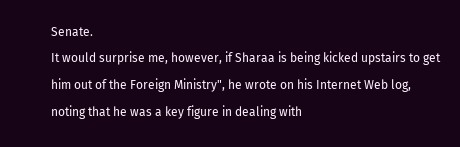Senate.
It would surprise me, however, if Sharaa is being kicked upstairs to get him out of the Foreign Ministry", he wrote on his Internet Web log, noting that he was a key figure in dealing with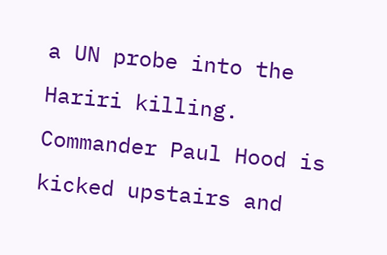a UN probe into the Hariri killing.
Commander Paul Hood is kicked upstairs and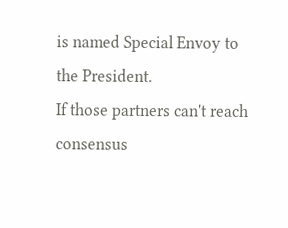is named Special Envoy to the President.
If those partners can't reach consensus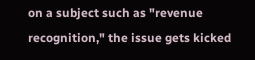on a subject such as "revenue recognition," the issue gets kicked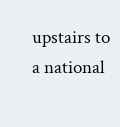upstairs to a national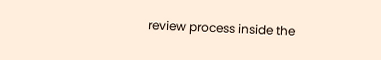review process inside the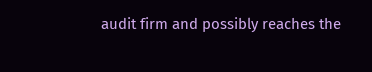audit firm and possibly reaches the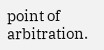point of arbitration.